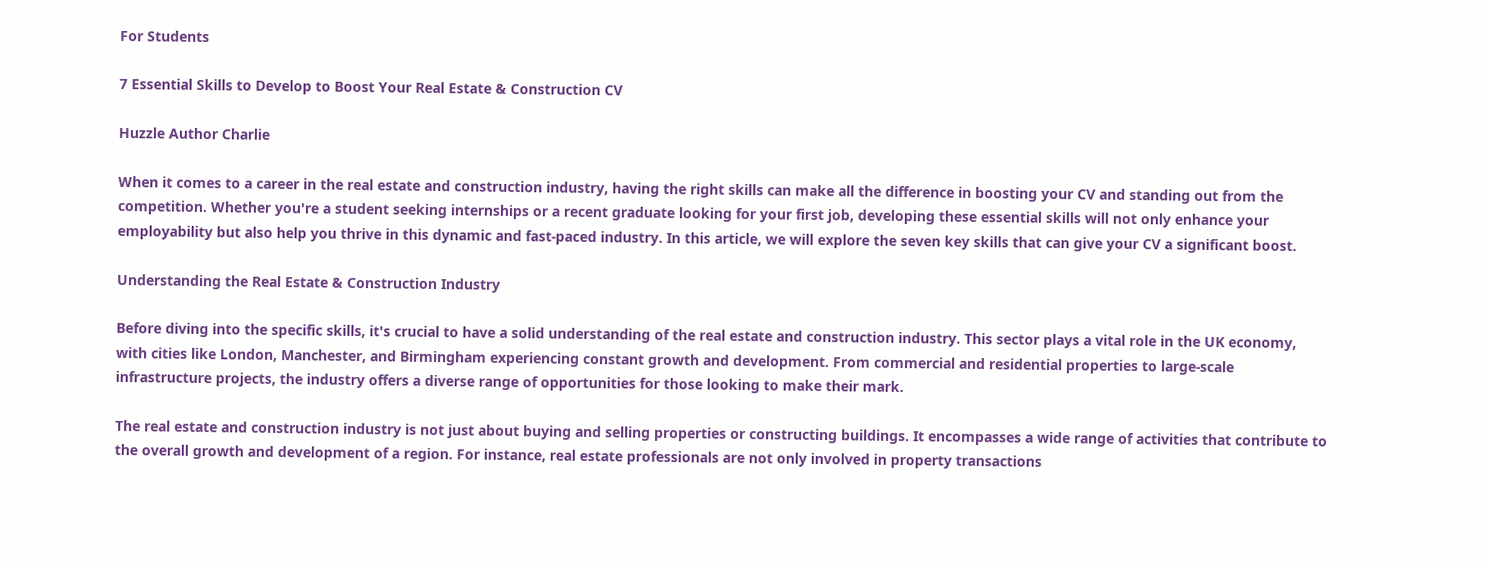For Students

7 Essential Skills to Develop to Boost Your Real Estate & Construction CV

Huzzle Author Charlie

When it comes to a career in the real estate and construction industry, having the right skills can make all the difference in boosting your CV and standing out from the competition. Whether you're a student seeking internships or a recent graduate looking for your first job, developing these essential skills will not only enhance your employability but also help you thrive in this dynamic and fast-paced industry. In this article, we will explore the seven key skills that can give your CV a significant boost.

Understanding the Real Estate & Construction Industry

Before diving into the specific skills, it's crucial to have a solid understanding of the real estate and construction industry. This sector plays a vital role in the UK economy, with cities like London, Manchester, and Birmingham experiencing constant growth and development. From commercial and residential properties to large-scale infrastructure projects, the industry offers a diverse range of opportunities for those looking to make their mark.

The real estate and construction industry is not just about buying and selling properties or constructing buildings. It encompasses a wide range of activities that contribute to the overall growth and development of a region. For instance, real estate professionals are not only involved in property transactions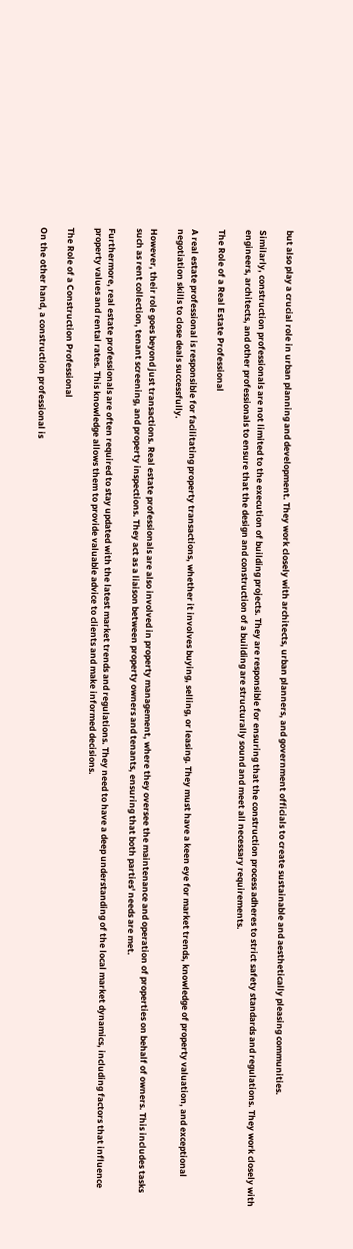but also play a crucial role in urban planning and development. They work closely with architects, urban planners, and government officials to create sustainable and aesthetically pleasing communities.

Similarly, construction professionals are not limited to the execution of building projects. They are responsible for ensuring that the construction process adheres to strict safety standards and regulations. They work closely with engineers, architects, and other professionals to ensure that the design and construction of a building are structurally sound and meet all necessary requirements.

The Role of a Real Estate Professional

A real estate professional is responsible for facilitating property transactions, whether it involves buying, selling, or leasing. They must have a keen eye for market trends, knowledge of property valuation, and exceptional negotiation skills to close deals successfully.

However, their role goes beyond just transactions. Real estate professionals are also involved in property management, where they oversee the maintenance and operation of properties on behalf of owners. This includes tasks such as rent collection, tenant screening, and property inspections. They act as a liaison between property owners and tenants, ensuring that both parties' needs are met.

Furthermore, real estate professionals are often required to stay updated with the latest market trends and regulations. They need to have a deep understanding of the local market dynamics, including factors that influence property values and rental rates. This knowledge allows them to provide valuable advice to clients and make informed decisions.

The Role of a Construction Professional

On the other hand, a construction professional is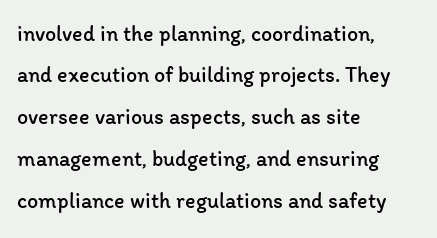involved in the planning, coordination, and execution of building projects. They oversee various aspects, such as site management, budgeting, and ensuring compliance with regulations and safety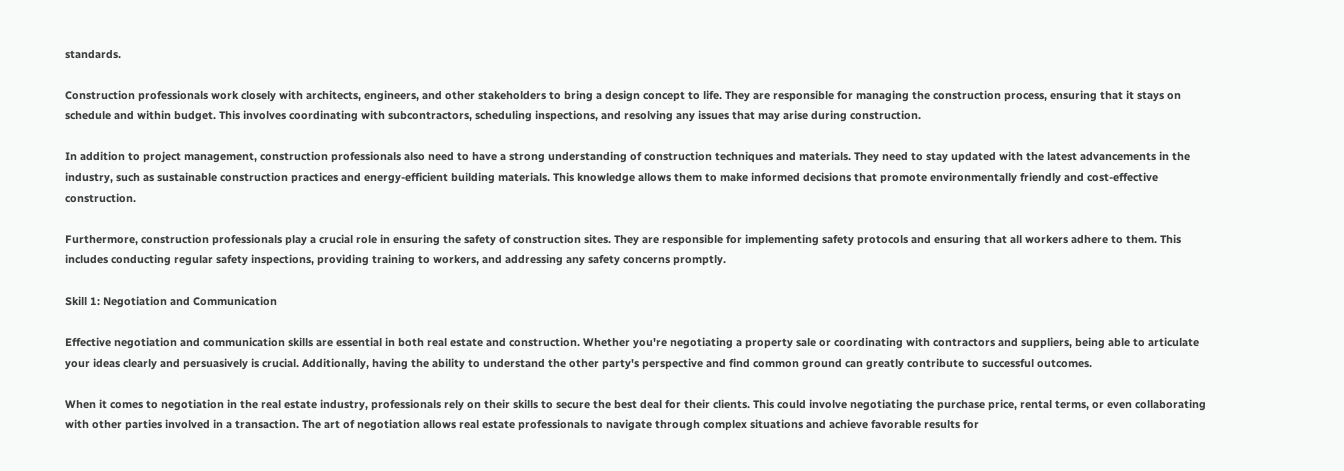standards.

Construction professionals work closely with architects, engineers, and other stakeholders to bring a design concept to life. They are responsible for managing the construction process, ensuring that it stays on schedule and within budget. This involves coordinating with subcontractors, scheduling inspections, and resolving any issues that may arise during construction.

In addition to project management, construction professionals also need to have a strong understanding of construction techniques and materials. They need to stay updated with the latest advancements in the industry, such as sustainable construction practices and energy-efficient building materials. This knowledge allows them to make informed decisions that promote environmentally friendly and cost-effective construction.

Furthermore, construction professionals play a crucial role in ensuring the safety of construction sites. They are responsible for implementing safety protocols and ensuring that all workers adhere to them. This includes conducting regular safety inspections, providing training to workers, and addressing any safety concerns promptly.

Skill 1: Negotiation and Communication

Effective negotiation and communication skills are essential in both real estate and construction. Whether you're negotiating a property sale or coordinating with contractors and suppliers, being able to articulate your ideas clearly and persuasively is crucial. Additionally, having the ability to understand the other party's perspective and find common ground can greatly contribute to successful outcomes.

When it comes to negotiation in the real estate industry, professionals rely on their skills to secure the best deal for their clients. This could involve negotiating the purchase price, rental terms, or even collaborating with other parties involved in a transaction. The art of negotiation allows real estate professionals to navigate through complex situations and achieve favorable results for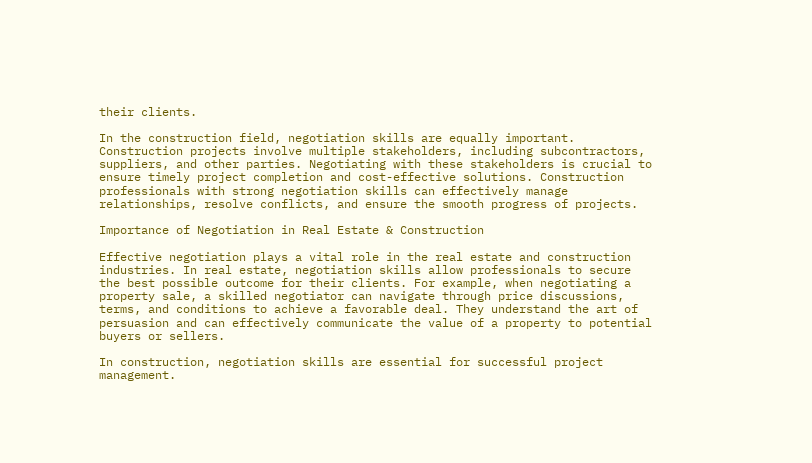their clients.

In the construction field, negotiation skills are equally important. Construction projects involve multiple stakeholders, including subcontractors, suppliers, and other parties. Negotiating with these stakeholders is crucial to ensure timely project completion and cost-effective solutions. Construction professionals with strong negotiation skills can effectively manage relationships, resolve conflicts, and ensure the smooth progress of projects.

Importance of Negotiation in Real Estate & Construction

Effective negotiation plays a vital role in the real estate and construction industries. In real estate, negotiation skills allow professionals to secure the best possible outcome for their clients. For example, when negotiating a property sale, a skilled negotiator can navigate through price discussions, terms, and conditions to achieve a favorable deal. They understand the art of persuasion and can effectively communicate the value of a property to potential buyers or sellers.

In construction, negotiation skills are essential for successful project management.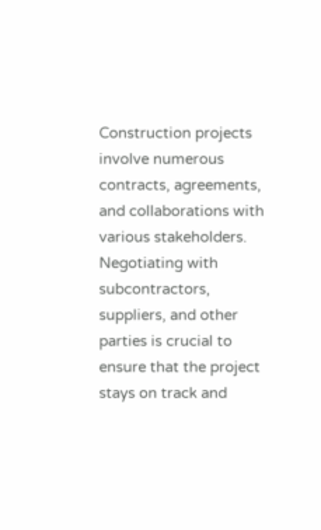Construction projects involve numerous contracts, agreements, and collaborations with various stakeholders. Negotiating with subcontractors, suppliers, and other parties is crucial to ensure that the project stays on track and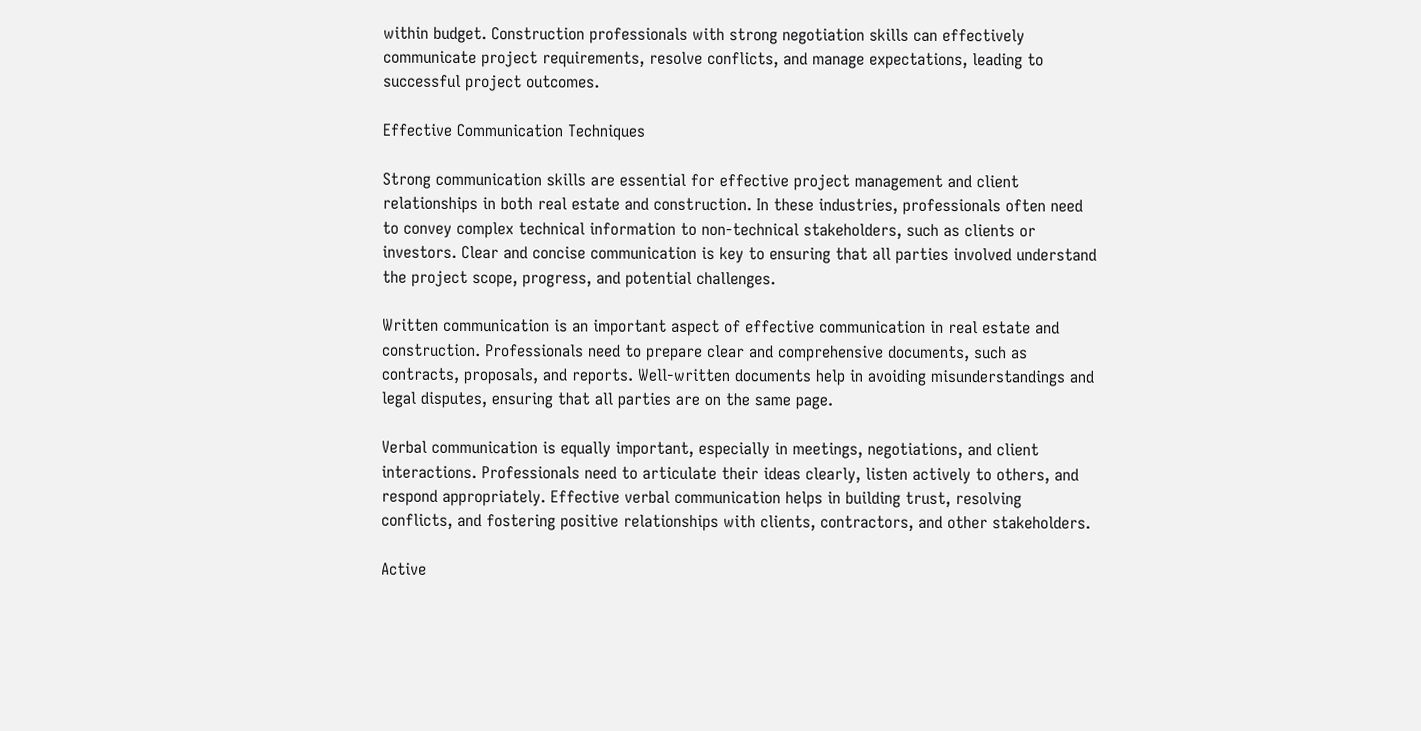within budget. Construction professionals with strong negotiation skills can effectively communicate project requirements, resolve conflicts, and manage expectations, leading to successful project outcomes.

Effective Communication Techniques

Strong communication skills are essential for effective project management and client relationships in both real estate and construction. In these industries, professionals often need to convey complex technical information to non-technical stakeholders, such as clients or investors. Clear and concise communication is key to ensuring that all parties involved understand the project scope, progress, and potential challenges.

Written communication is an important aspect of effective communication in real estate and construction. Professionals need to prepare clear and comprehensive documents, such as contracts, proposals, and reports. Well-written documents help in avoiding misunderstandings and legal disputes, ensuring that all parties are on the same page.

Verbal communication is equally important, especially in meetings, negotiations, and client interactions. Professionals need to articulate their ideas clearly, listen actively to others, and respond appropriately. Effective verbal communication helps in building trust, resolving conflicts, and fostering positive relationships with clients, contractors, and other stakeholders.

Active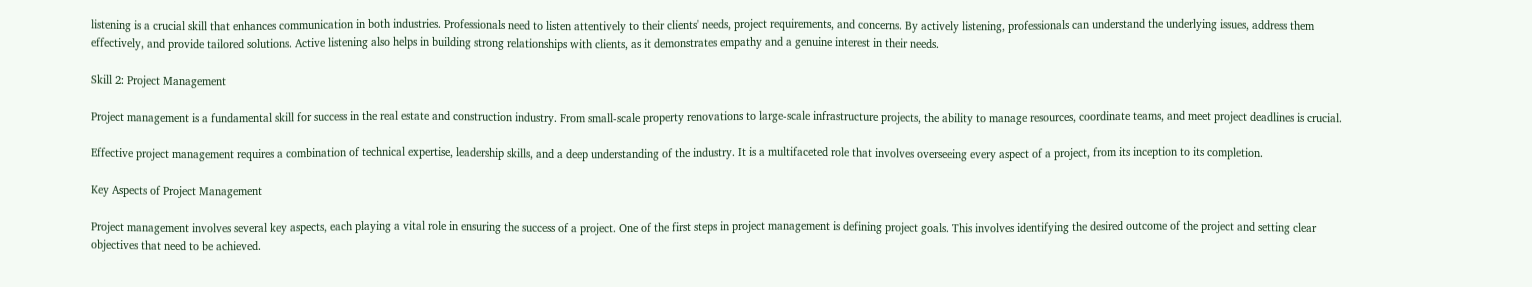listening is a crucial skill that enhances communication in both industries. Professionals need to listen attentively to their clients' needs, project requirements, and concerns. By actively listening, professionals can understand the underlying issues, address them effectively, and provide tailored solutions. Active listening also helps in building strong relationships with clients, as it demonstrates empathy and a genuine interest in their needs.

Skill 2: Project Management

Project management is a fundamental skill for success in the real estate and construction industry. From small-scale property renovations to large-scale infrastructure projects, the ability to manage resources, coordinate teams, and meet project deadlines is crucial.

Effective project management requires a combination of technical expertise, leadership skills, and a deep understanding of the industry. It is a multifaceted role that involves overseeing every aspect of a project, from its inception to its completion.

Key Aspects of Project Management

Project management involves several key aspects, each playing a vital role in ensuring the success of a project. One of the first steps in project management is defining project goals. This involves identifying the desired outcome of the project and setting clear objectives that need to be achieved.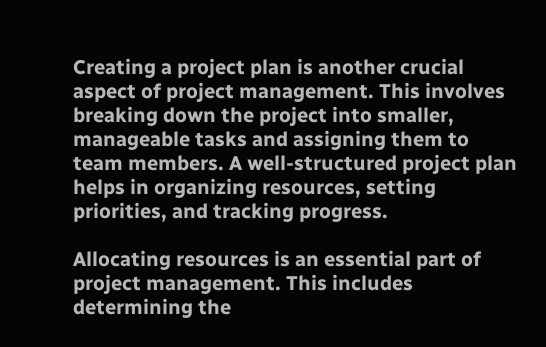Creating a project plan is another crucial aspect of project management. This involves breaking down the project into smaller, manageable tasks and assigning them to team members. A well-structured project plan helps in organizing resources, setting priorities, and tracking progress.

Allocating resources is an essential part of project management. This includes determining the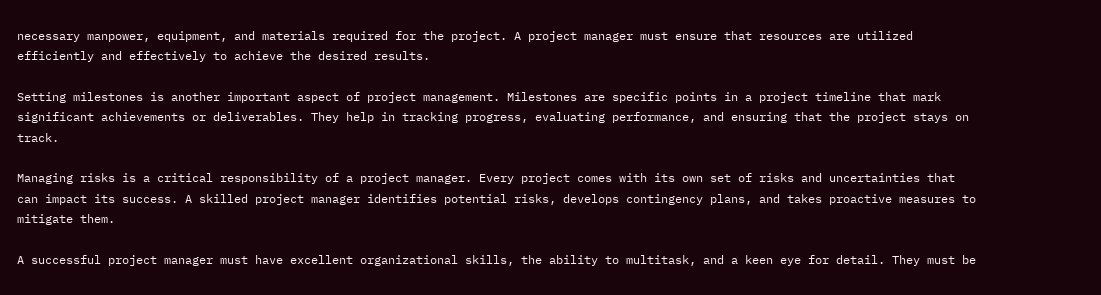necessary manpower, equipment, and materials required for the project. A project manager must ensure that resources are utilized efficiently and effectively to achieve the desired results.

Setting milestones is another important aspect of project management. Milestones are specific points in a project timeline that mark significant achievements or deliverables. They help in tracking progress, evaluating performance, and ensuring that the project stays on track.

Managing risks is a critical responsibility of a project manager. Every project comes with its own set of risks and uncertainties that can impact its success. A skilled project manager identifies potential risks, develops contingency plans, and takes proactive measures to mitigate them.

A successful project manager must have excellent organizational skills, the ability to multitask, and a keen eye for detail. They must be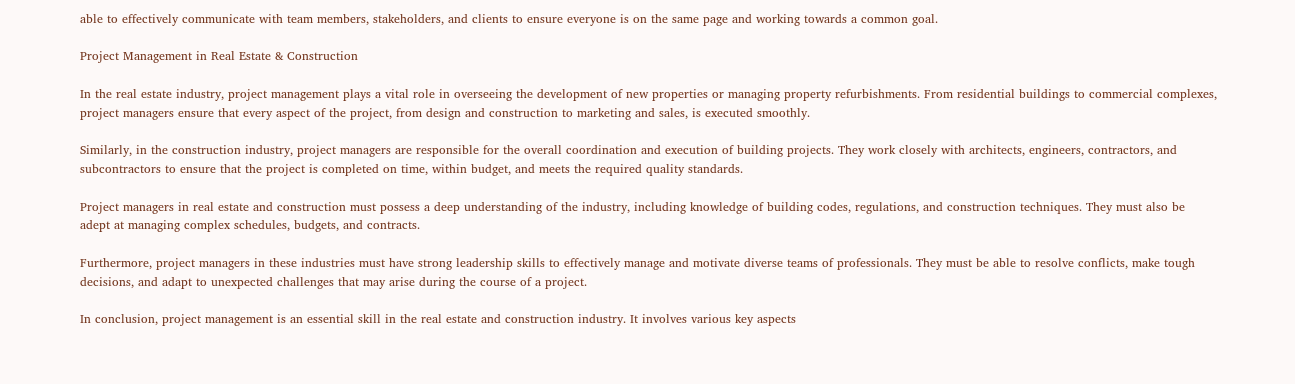able to effectively communicate with team members, stakeholders, and clients to ensure everyone is on the same page and working towards a common goal.

Project Management in Real Estate & Construction

In the real estate industry, project management plays a vital role in overseeing the development of new properties or managing property refurbishments. From residential buildings to commercial complexes, project managers ensure that every aspect of the project, from design and construction to marketing and sales, is executed smoothly.

Similarly, in the construction industry, project managers are responsible for the overall coordination and execution of building projects. They work closely with architects, engineers, contractors, and subcontractors to ensure that the project is completed on time, within budget, and meets the required quality standards.

Project managers in real estate and construction must possess a deep understanding of the industry, including knowledge of building codes, regulations, and construction techniques. They must also be adept at managing complex schedules, budgets, and contracts.

Furthermore, project managers in these industries must have strong leadership skills to effectively manage and motivate diverse teams of professionals. They must be able to resolve conflicts, make tough decisions, and adapt to unexpected challenges that may arise during the course of a project.

In conclusion, project management is an essential skill in the real estate and construction industry. It involves various key aspects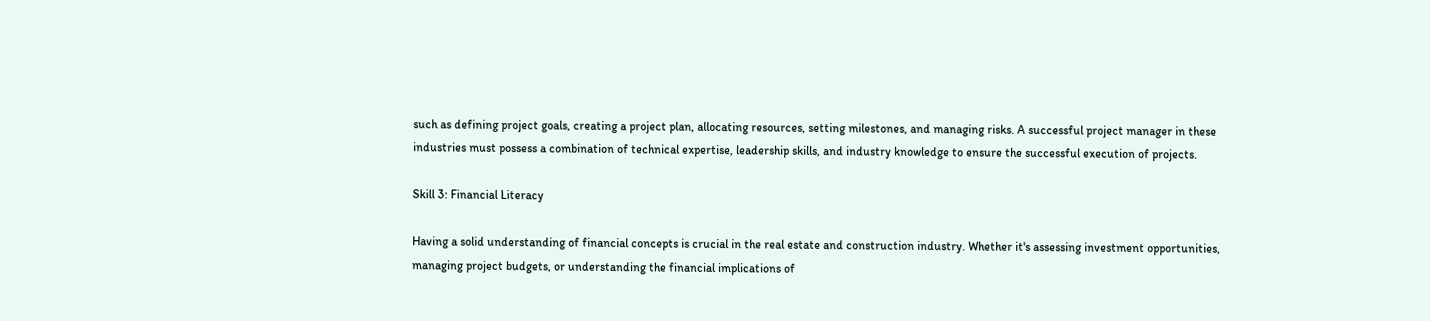such as defining project goals, creating a project plan, allocating resources, setting milestones, and managing risks. A successful project manager in these industries must possess a combination of technical expertise, leadership skills, and industry knowledge to ensure the successful execution of projects.

Skill 3: Financial Literacy

Having a solid understanding of financial concepts is crucial in the real estate and construction industry. Whether it's assessing investment opportunities, managing project budgets, or understanding the financial implications of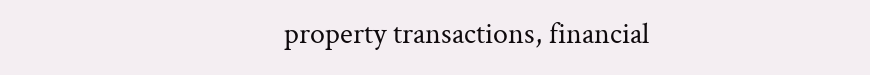property transactions, financial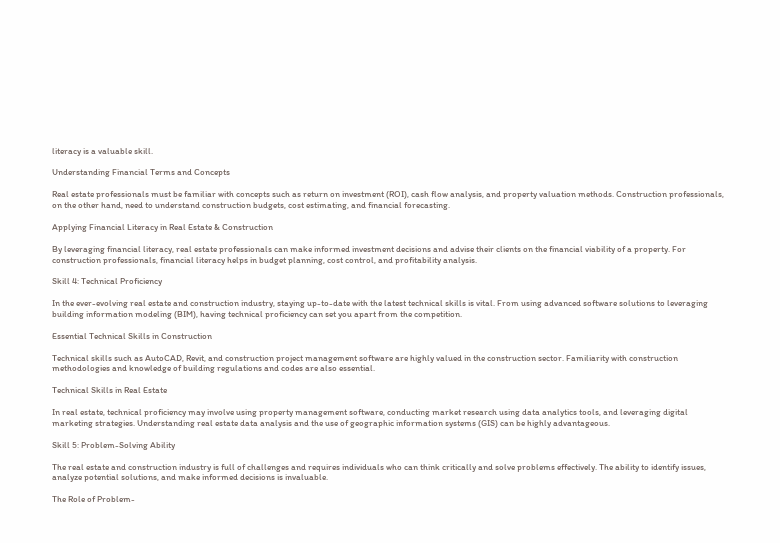literacy is a valuable skill.

Understanding Financial Terms and Concepts

Real estate professionals must be familiar with concepts such as return on investment (ROI), cash flow analysis, and property valuation methods. Construction professionals, on the other hand, need to understand construction budgets, cost estimating, and financial forecasting.

Applying Financial Literacy in Real Estate & Construction

By leveraging financial literacy, real estate professionals can make informed investment decisions and advise their clients on the financial viability of a property. For construction professionals, financial literacy helps in budget planning, cost control, and profitability analysis.

Skill 4: Technical Proficiency

In the ever-evolving real estate and construction industry, staying up-to-date with the latest technical skills is vital. From using advanced software solutions to leveraging building information modeling (BIM), having technical proficiency can set you apart from the competition.

Essential Technical Skills in Construction

Technical skills such as AutoCAD, Revit, and construction project management software are highly valued in the construction sector. Familiarity with construction methodologies and knowledge of building regulations and codes are also essential.

Technical Skills in Real Estate

In real estate, technical proficiency may involve using property management software, conducting market research using data analytics tools, and leveraging digital marketing strategies. Understanding real estate data analysis and the use of geographic information systems (GIS) can be highly advantageous.

Skill 5: Problem-Solving Ability

The real estate and construction industry is full of challenges and requires individuals who can think critically and solve problems effectively. The ability to identify issues, analyze potential solutions, and make informed decisions is invaluable.

The Role of Problem-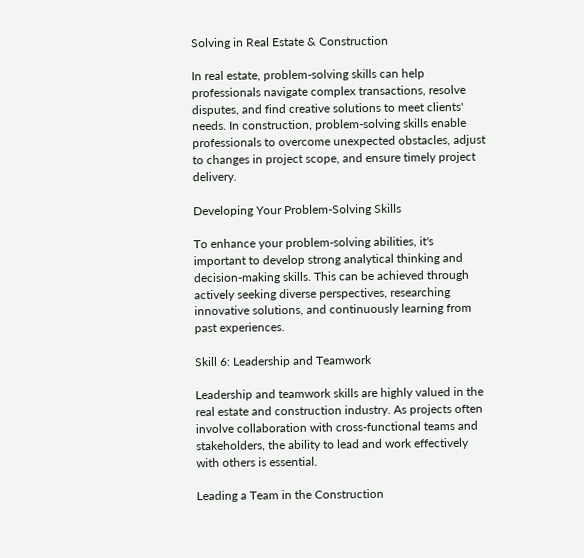Solving in Real Estate & Construction

In real estate, problem-solving skills can help professionals navigate complex transactions, resolve disputes, and find creative solutions to meet clients' needs. In construction, problem-solving skills enable professionals to overcome unexpected obstacles, adjust to changes in project scope, and ensure timely project delivery.

Developing Your Problem-Solving Skills

To enhance your problem-solving abilities, it's important to develop strong analytical thinking and decision-making skills. This can be achieved through actively seeking diverse perspectives, researching innovative solutions, and continuously learning from past experiences.

Skill 6: Leadership and Teamwork

Leadership and teamwork skills are highly valued in the real estate and construction industry. As projects often involve collaboration with cross-functional teams and stakeholders, the ability to lead and work effectively with others is essential.

Leading a Team in the Construction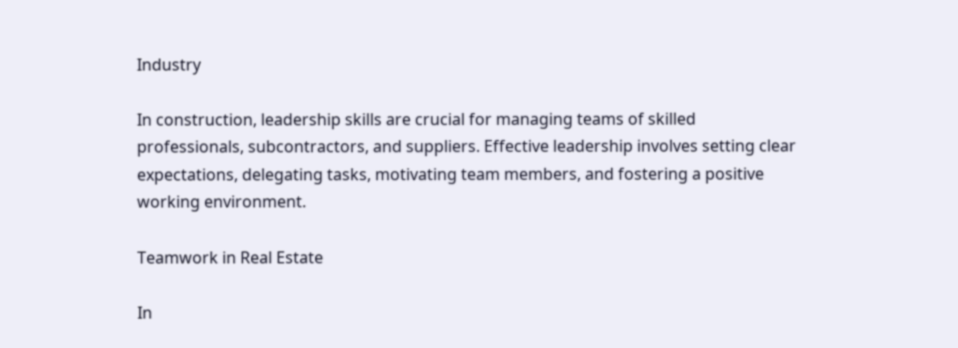Industry

In construction, leadership skills are crucial for managing teams of skilled professionals, subcontractors, and suppliers. Effective leadership involves setting clear expectations, delegating tasks, motivating team members, and fostering a positive working environment.

Teamwork in Real Estate

In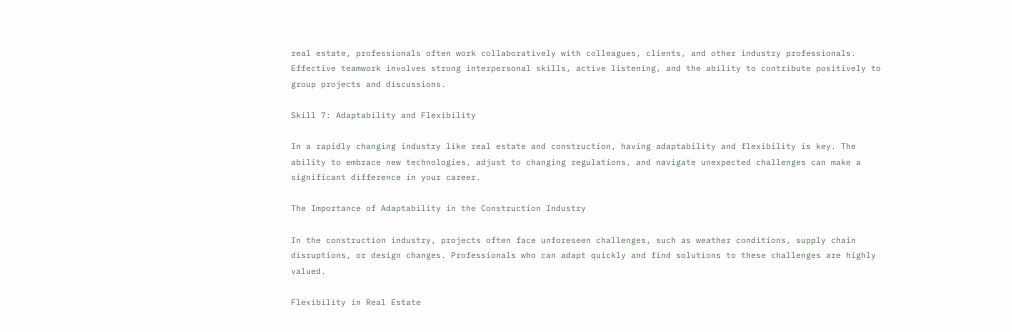real estate, professionals often work collaboratively with colleagues, clients, and other industry professionals. Effective teamwork involves strong interpersonal skills, active listening, and the ability to contribute positively to group projects and discussions.

Skill 7: Adaptability and Flexibility

In a rapidly changing industry like real estate and construction, having adaptability and flexibility is key. The ability to embrace new technologies, adjust to changing regulations, and navigate unexpected challenges can make a significant difference in your career.

The Importance of Adaptability in the Construction Industry

In the construction industry, projects often face unforeseen challenges, such as weather conditions, supply chain disruptions, or design changes. Professionals who can adapt quickly and find solutions to these challenges are highly valued.

Flexibility in Real Estate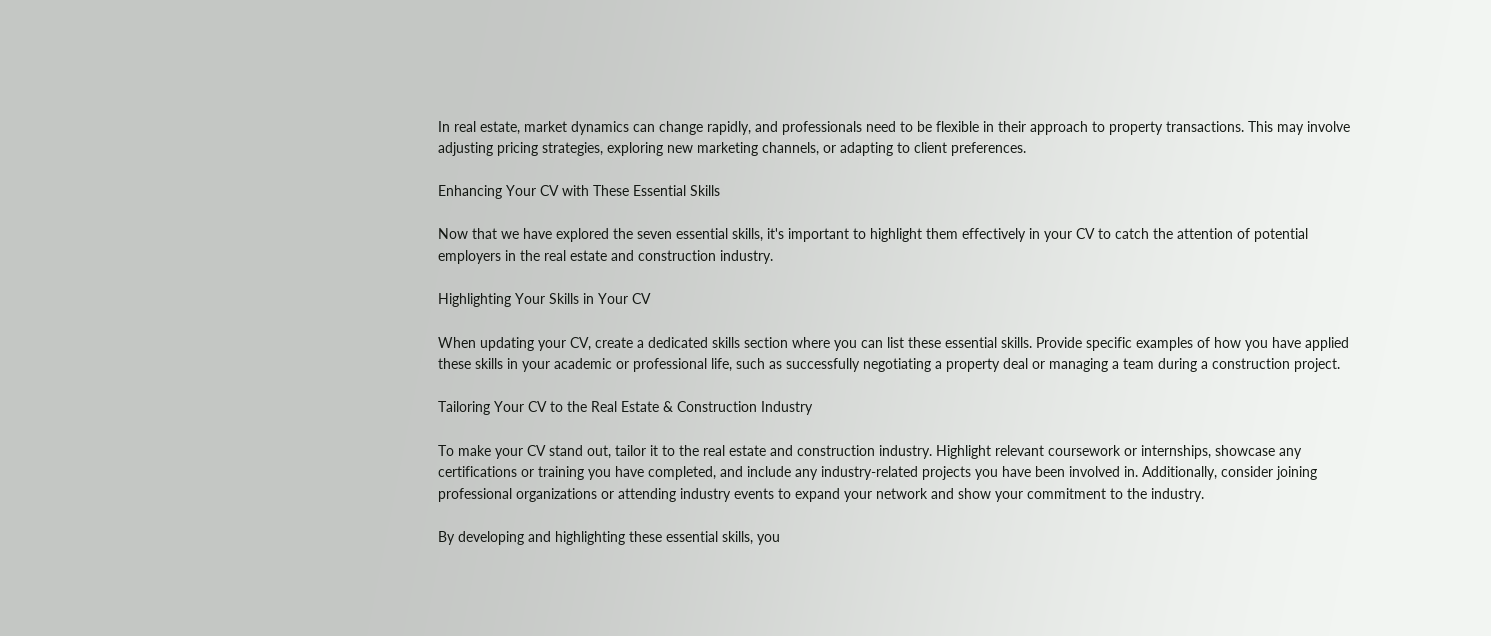In real estate, market dynamics can change rapidly, and professionals need to be flexible in their approach to property transactions. This may involve adjusting pricing strategies, exploring new marketing channels, or adapting to client preferences.

Enhancing Your CV with These Essential Skills

Now that we have explored the seven essential skills, it's important to highlight them effectively in your CV to catch the attention of potential employers in the real estate and construction industry.

Highlighting Your Skills in Your CV

When updating your CV, create a dedicated skills section where you can list these essential skills. Provide specific examples of how you have applied these skills in your academic or professional life, such as successfully negotiating a property deal or managing a team during a construction project.

Tailoring Your CV to the Real Estate & Construction Industry

To make your CV stand out, tailor it to the real estate and construction industry. Highlight relevant coursework or internships, showcase any certifications or training you have completed, and include any industry-related projects you have been involved in. Additionally, consider joining professional organizations or attending industry events to expand your network and show your commitment to the industry.

By developing and highlighting these essential skills, you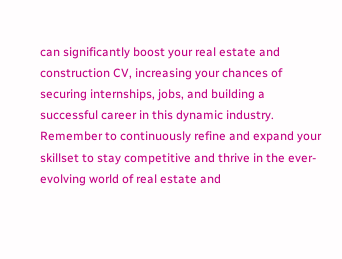can significantly boost your real estate and construction CV, increasing your chances of securing internships, jobs, and building a successful career in this dynamic industry. Remember to continuously refine and expand your skillset to stay competitive and thrive in the ever-evolving world of real estate and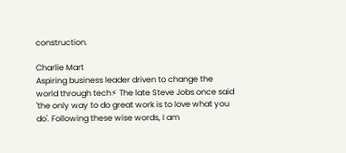construction.

Charlie Mart
Aspiring business leader driven to change the world through tech⚡ The late Steve Jobs once said 'the only way to do great work is to love what you do'. Following these wise words, I am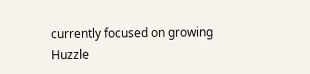currently focused on growing Huzzle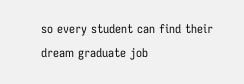so every student can find their dream graduate job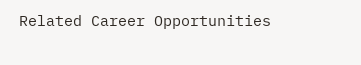Related Career Opportunities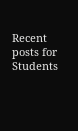Recent posts for Students